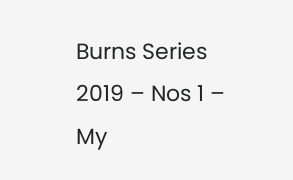Burns Series 2019 – Nos 1 – My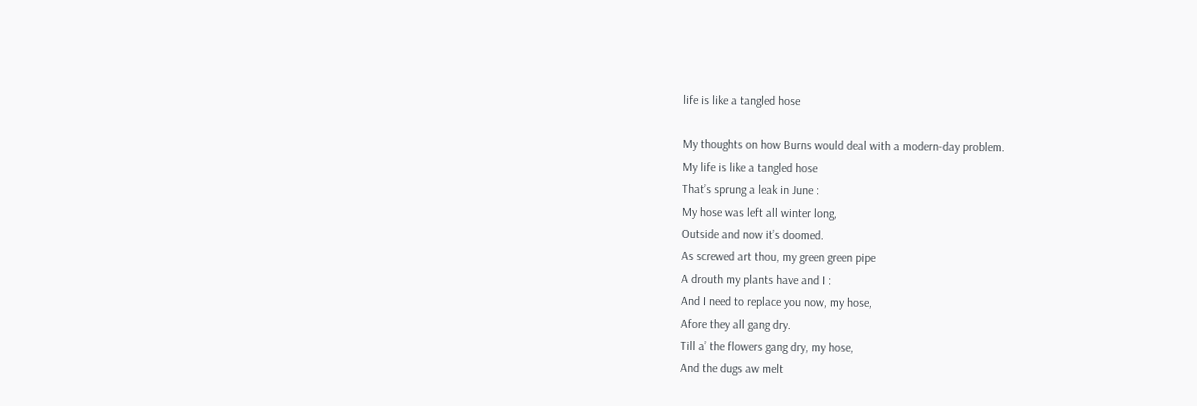life is like a tangled hose

My thoughts on how Burns would deal with a modern-day problem.
My life is like a tangled hose
That’s sprung a leak in June :
My hose was left all winter long,
Outside and now it’s doomed.
As screwed art thou, my green green pipe
A drouth my plants have and I :
And I need to replace you now, my hose,
Afore they all gang dry.
Till a’ the flowers gang dry, my hose,
And the dugs aw melt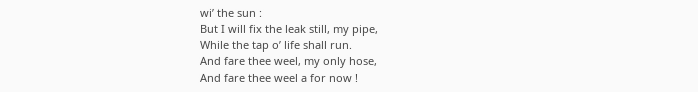wi’ the sun :
But I will fix the leak still, my pipe,
While the tap o’ life shall run.
And fare thee weel, my only hose,
And fare thee weel a for now !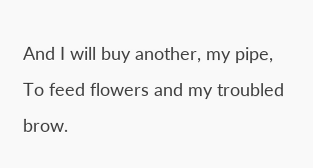And I will buy another, my pipe,
To feed flowers and my troubled brow.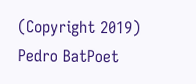(Copyright 2019) Pedro BatPoet